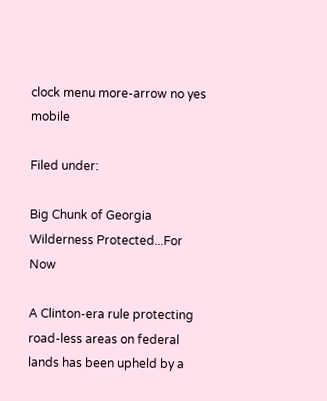clock menu more-arrow no yes mobile

Filed under:

Big Chunk of Georgia Wilderness Protected...For Now

A Clinton-era rule protecting road-less areas on federal lands has been upheld by a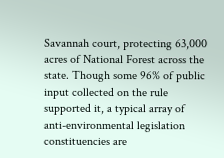Savannah court, protecting 63,000 acres of National Forest across the state. Though some 96% of public input collected on the rule supported it, a typical array of anti-environmental legislation constituencies are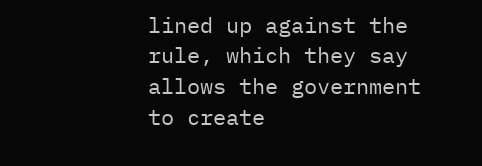lined up against the rule, which they say allows the government to create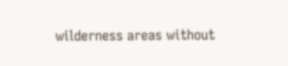wilderness areas without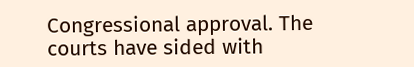Congressional approval. The courts have sided with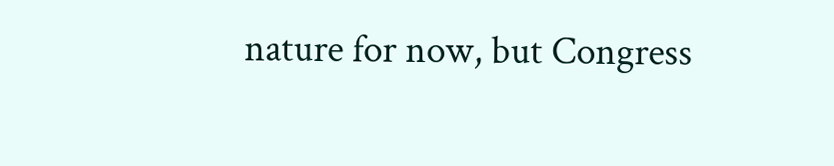nature for now, but Congress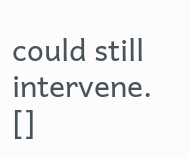could still intervene. []